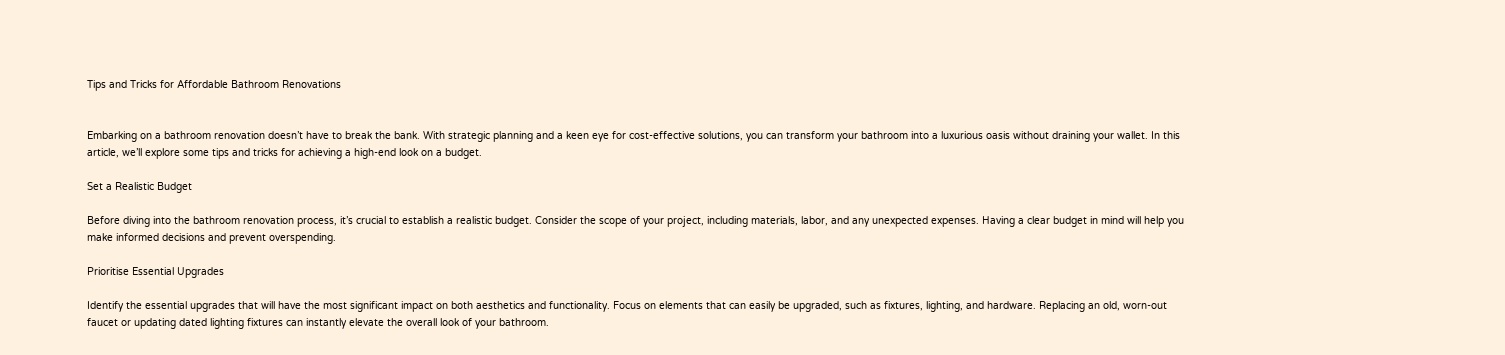Tips and Tricks for Affordable Bathroom Renovations


Embarking on a bathroom renovation doesn’t have to break the bank. With strategic planning and a keen eye for cost-effective solutions, you can transform your bathroom into a luxurious oasis without draining your wallet. In this article, we’ll explore some tips and tricks for achieving a high-end look on a budget.

Set a Realistic Budget

Before diving into the bathroom renovation process, it’s crucial to establish a realistic budget. Consider the scope of your project, including materials, labor, and any unexpected expenses. Having a clear budget in mind will help you make informed decisions and prevent overspending.

Prioritise Essential Upgrades

Identify the essential upgrades that will have the most significant impact on both aesthetics and functionality. Focus on elements that can easily be upgraded, such as fixtures, lighting, and hardware. Replacing an old, worn-out faucet or updating dated lighting fixtures can instantly elevate the overall look of your bathroom.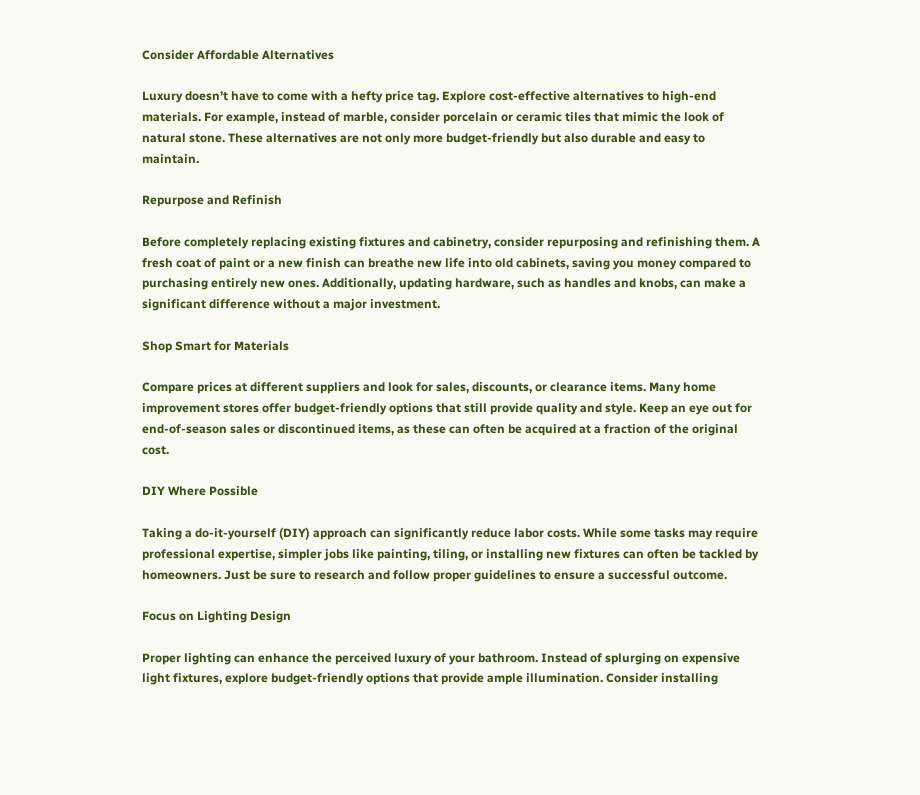Consider Affordable Alternatives

Luxury doesn’t have to come with a hefty price tag. Explore cost-effective alternatives to high-end materials. For example, instead of marble, consider porcelain or ceramic tiles that mimic the look of natural stone. These alternatives are not only more budget-friendly but also durable and easy to maintain.

Repurpose and Refinish

Before completely replacing existing fixtures and cabinetry, consider repurposing and refinishing them. A fresh coat of paint or a new finish can breathe new life into old cabinets, saving you money compared to purchasing entirely new ones. Additionally, updating hardware, such as handles and knobs, can make a significant difference without a major investment.

Shop Smart for Materials

Compare prices at different suppliers and look for sales, discounts, or clearance items. Many home improvement stores offer budget-friendly options that still provide quality and style. Keep an eye out for end-of-season sales or discontinued items, as these can often be acquired at a fraction of the original cost.

DIY Where Possible

Taking a do-it-yourself (DIY) approach can significantly reduce labor costs. While some tasks may require professional expertise, simpler jobs like painting, tiling, or installing new fixtures can often be tackled by homeowners. Just be sure to research and follow proper guidelines to ensure a successful outcome.

Focus on Lighting Design

Proper lighting can enhance the perceived luxury of your bathroom. Instead of splurging on expensive light fixtures, explore budget-friendly options that provide ample illumination. Consider installing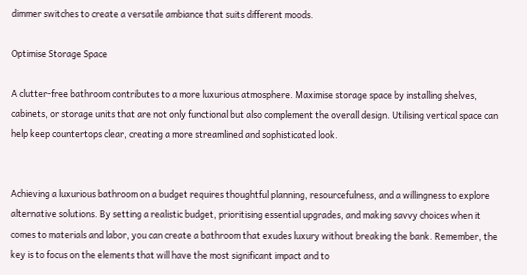dimmer switches to create a versatile ambiance that suits different moods.

Optimise Storage Space

A clutter-free bathroom contributes to a more luxurious atmosphere. Maximise storage space by installing shelves, cabinets, or storage units that are not only functional but also complement the overall design. Utilising vertical space can help keep countertops clear, creating a more streamlined and sophisticated look.


Achieving a luxurious bathroom on a budget requires thoughtful planning, resourcefulness, and a willingness to explore alternative solutions. By setting a realistic budget, prioritising essential upgrades, and making savvy choices when it comes to materials and labor, you can create a bathroom that exudes luxury without breaking the bank. Remember, the key is to focus on the elements that will have the most significant impact and to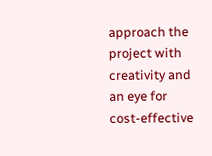approach the project with creativity and an eye for cost-effective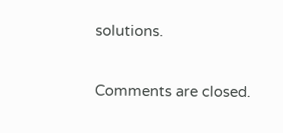solutions.

Comments are closed.